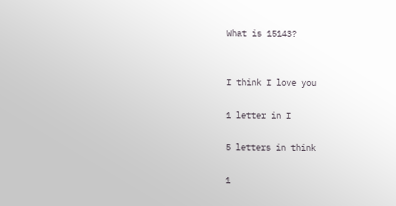What is 15143?


I think I love you

1 letter in I

5 letters in think

1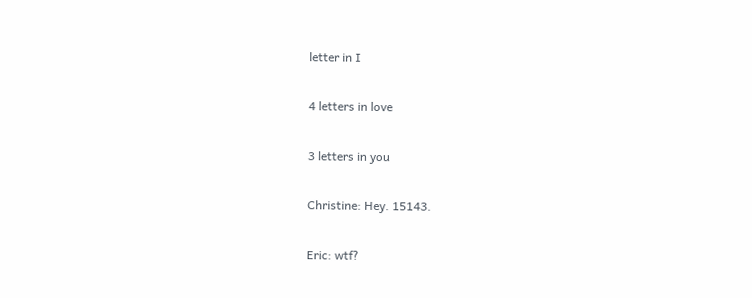letter in I

4 letters in love

3 letters in you

Christine: Hey. 15143.

Eric: wtf?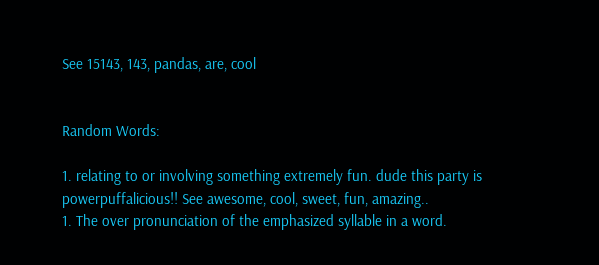See 15143, 143, pandas, are, cool


Random Words:

1. relating to or involving something extremely fun. dude this party is powerpuffalicious!! See awesome, cool, sweet, fun, amazing..
1. The over pronunciation of the emphasized syllable in a word.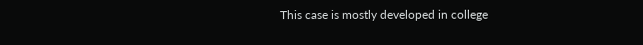This case is mostly developed in college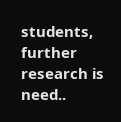students, further research is need..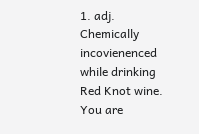1. adj. Chemically incovienenced while drinking Red Knot wine. You are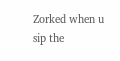Zorked when u sip the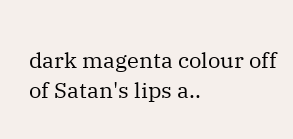dark magenta colour off of Satan's lips a..